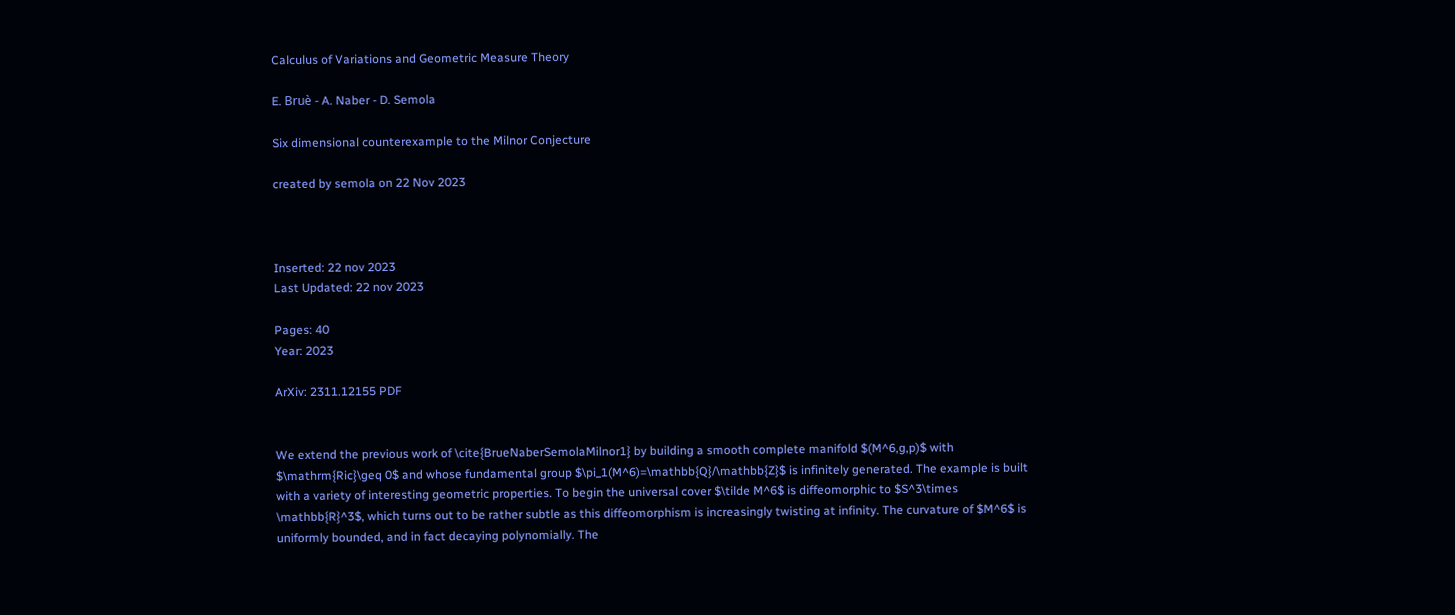Calculus of Variations and Geometric Measure Theory

E. Bruè - A. Naber - D. Semola

Six dimensional counterexample to the Milnor Conjecture

created by semola on 22 Nov 2023



Inserted: 22 nov 2023
Last Updated: 22 nov 2023

Pages: 40
Year: 2023

ArXiv: 2311.12155 PDF


We extend the previous work of \cite{BrueNaberSemolaMilnor1} by building a smooth complete manifold $(M^6,g,p)$ with $\mathrm{Ric}\geq 0$ and whose fundamental group $\pi_1(M^6)=\mathbb{Q}/\mathbb{Z}$ is infinitely generated. The example is built with a variety of interesting geometric properties. To begin the universal cover $\tilde M^6$ is diffeomorphic to $S^3\times \mathbb{R}^3$, which turns out to be rather subtle as this diffeomorphism is increasingly twisting at infinity. The curvature of $M^6$ is uniformly bounded, and in fact decaying polynomially. The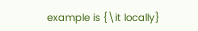example is {\it locally}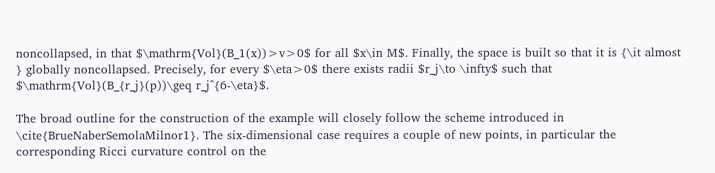noncollapsed, in that $\mathrm{Vol}(B_1(x))>v>0$ for all $x\in M$. Finally, the space is built so that it is {\it almost } globally noncollapsed. Precisely, for every $\eta>0$ there exists radii $r_j\to \infty$ such that $\mathrm{Vol}(B_{r_j}(p))\geq r_j^{6-\eta}$.

The broad outline for the construction of the example will closely follow the scheme introduced in \cite{BrueNaberSemolaMilnor1}. The six-dimensional case requires a couple of new points, in particular the corresponding Ricci curvature control on the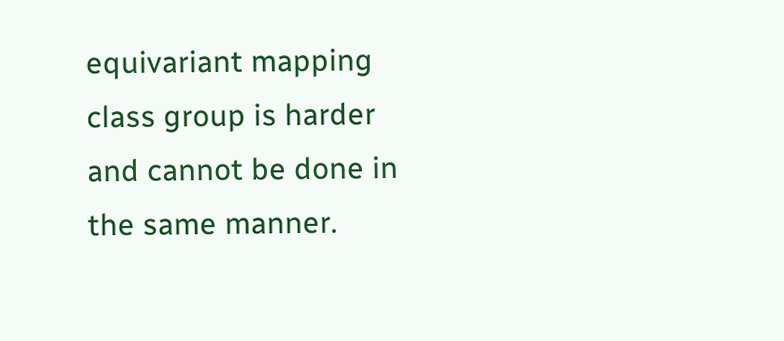equivariant mapping class group is harder and cannot be done in the same manner.